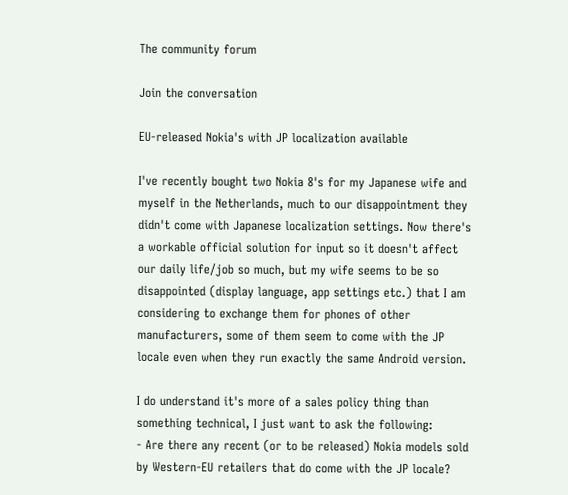The community forum

Join the conversation

EU-released Nokia's with JP localization available

I've recently bought two Nokia 8's for my Japanese wife and myself in the Netherlands, much to our disappointment they didn't come with Japanese localization settings. Now there's a workable official solution for input so it doesn't affect our daily life/job so much, but my wife seems to be so disappointed (display language, app settings etc.) that I am considering to exchange them for phones of other manufacturers, some of them seem to come with the JP locale even when they run exactly the same Android version.

I do understand it's more of a sales policy thing than something technical, I just want to ask the following:
- Are there any recent (or to be released) Nokia models sold by Western-EU retailers that do come with the JP locale?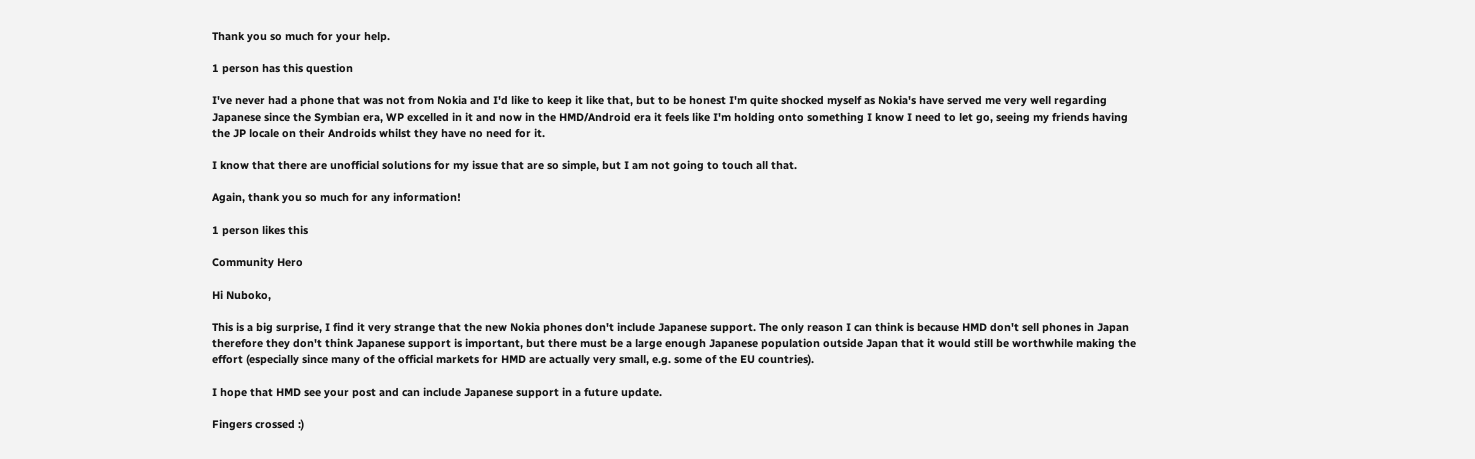Thank you so much for your help.

1 person has this question

I've never had a phone that was not from Nokia and I'd like to keep it like that, but to be honest I'm quite shocked myself as Nokia's have served me very well regarding Japanese since the Symbian era, WP excelled in it and now in the HMD/Android era it feels like I'm holding onto something I know I need to let go, seeing my friends having the JP locale on their Androids whilst they have no need for it.

I know that there are unofficial solutions for my issue that are so simple, but I am not going to touch all that.

Again, thank you so much for any information!

1 person likes this

Community Hero

Hi Nuboko,

This is a big surprise, I find it very strange that the new Nokia phones don't include Japanese support. The only reason I can think is because HMD don't sell phones in Japan therefore they don't think Japanese support is important, but there must be a large enough Japanese population outside Japan that it would still be worthwhile making the effort (especially since many of the official markets for HMD are actually very small, e.g. some of the EU countries).

I hope that HMD see your post and can include Japanese support in a future update.

Fingers crossed :)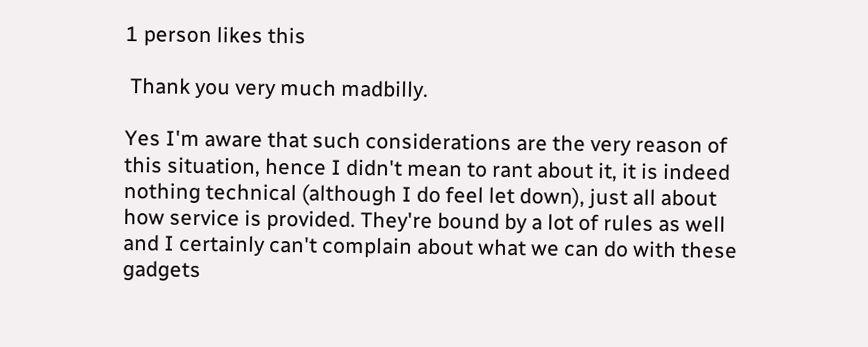1 person likes this

 Thank you very much madbilly.

Yes I'm aware that such considerations are the very reason of this situation, hence I didn't mean to rant about it, it is indeed nothing technical (although I do feel let down), just all about how service is provided. They're bound by a lot of rules as well and I certainly can't complain about what we can do with these gadgets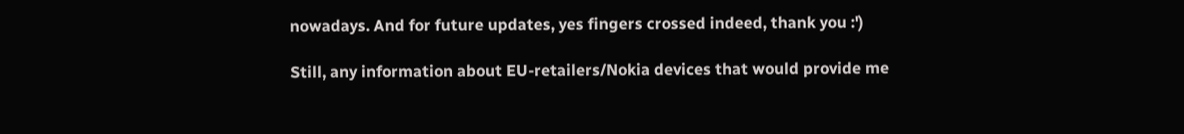nowadays. And for future updates, yes fingers crossed indeed, thank you :')

Still, any information about EU-retailers/Nokia devices that would provide me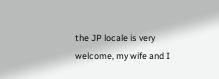the JP locale is very welcome, my wife and I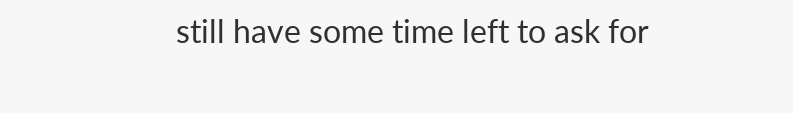still have some time left to ask for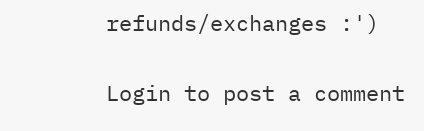refunds/exchanges :')

Login to post a comment